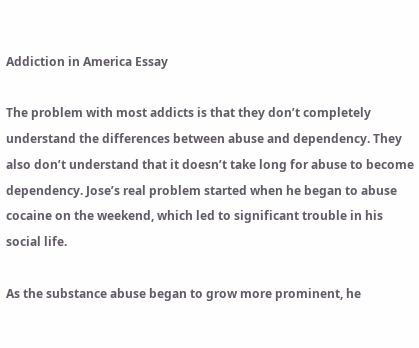Addiction in America Essay

The problem with most addicts is that they don’t completely understand the differences between abuse and dependency. They also don’t understand that it doesn’t take long for abuse to become dependency. Jose’s real problem started when he began to abuse cocaine on the weekend, which led to significant trouble in his social life.

As the substance abuse began to grow more prominent, he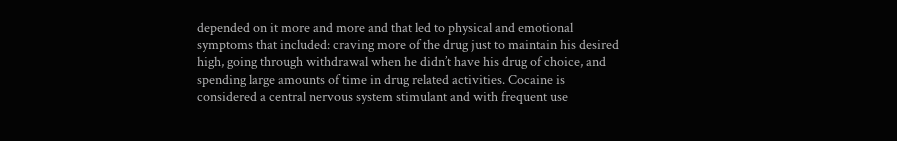depended on it more and more and that led to physical and emotional symptoms that included: craving more of the drug just to maintain his desired high, going through withdrawal when he didn’t have his drug of choice, and spending large amounts of time in drug related activities. Cocaine is considered a central nervous system stimulant and with frequent use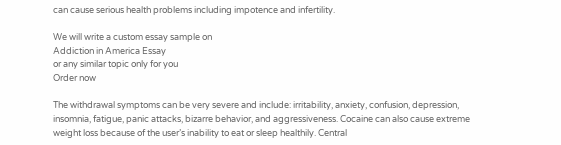can cause serious health problems including impotence and infertility.

We will write a custom essay sample on
Addiction in America Essay
or any similar topic only for you
Order now

The withdrawal symptoms can be very severe and include: irritability, anxiety, confusion, depression, insomnia, fatigue, panic attacks, bizarre behavior, and aggressiveness. Cocaine can also cause extreme weight loss because of the user’s inability to eat or sleep healthily. Central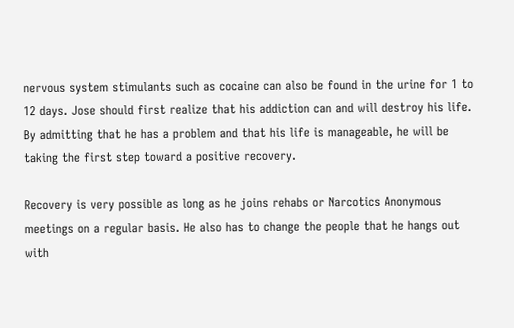nervous system stimulants such as cocaine can also be found in the urine for 1 to 12 days. Jose should first realize that his addiction can and will destroy his life. By admitting that he has a problem and that his life is manageable, he will be taking the first step toward a positive recovery.

Recovery is very possible as long as he joins rehabs or Narcotics Anonymous meetings on a regular basis. He also has to change the people that he hangs out with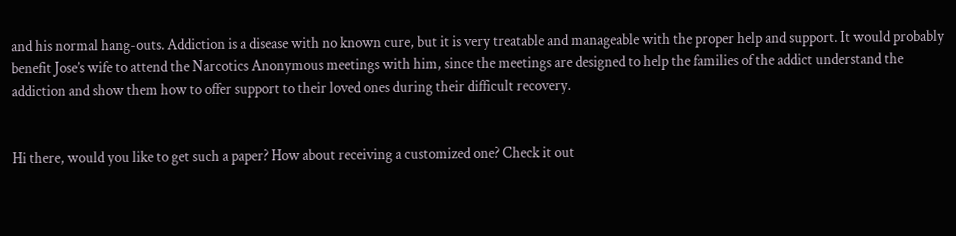and his normal hang-outs. Addiction is a disease with no known cure, but it is very treatable and manageable with the proper help and support. It would probably benefit Jose’s wife to attend the Narcotics Anonymous meetings with him, since the meetings are designed to help the families of the addict understand the addiction and show them how to offer support to their loved ones during their difficult recovery.


Hi there, would you like to get such a paper? How about receiving a customized one? Check it out